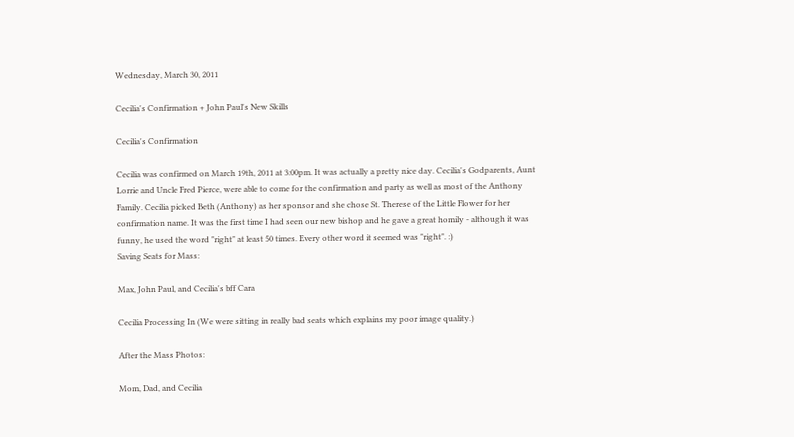Wednesday, March 30, 2011

Cecilia's Confirmation + John Paul's New Skills

Cecilia's Confirmation

Cecilia was confirmed on March 19th, 2011 at 3:00pm. It was actually a pretty nice day. Cecilia's Godparents, Aunt Lorrie and Uncle Fred Pierce, were able to come for the confirmation and party as well as most of the Anthony Family. Cecilia picked Beth (Anthony) as her sponsor and she chose St. Therese of the Little Flower for her confirmation name. It was the first time I had seen our new bishop and he gave a great homily - although it was funny, he used the word "right" at least 50 times. Every other word it seemed was "right". :)
Saving Seats for Mass:

Max, John Paul, and Cecilia's bff Cara

Cecilia Processing In (We were sitting in really bad seats which explains my poor image quality.)

After the Mass Photos:

Mom, Dad, and Cecilia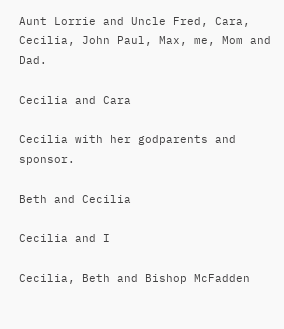Aunt Lorrie and Uncle Fred, Cara, Cecilia, John Paul, Max, me, Mom and Dad.

Cecilia and Cara

Cecilia with her godparents and sponsor.

Beth and Cecilia

Cecilia and I

Cecilia, Beth and Bishop McFadden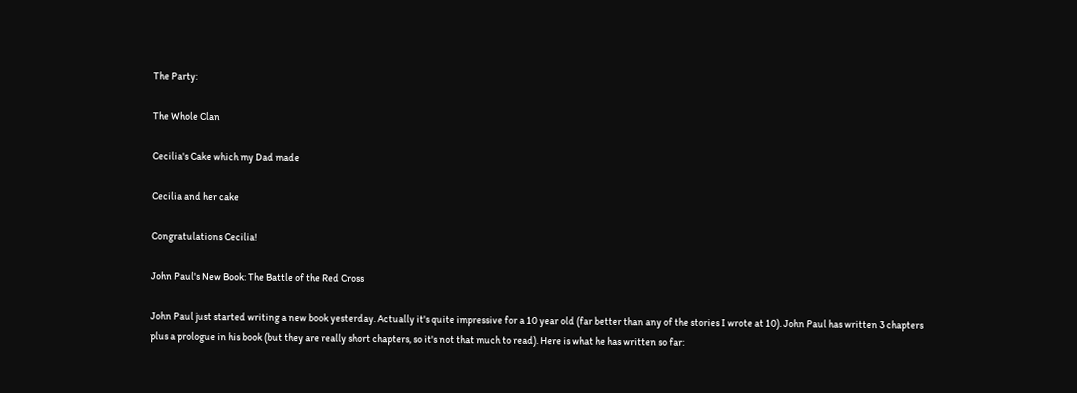The Party:

The Whole Clan

Cecilia's Cake which my Dad made

Cecilia and her cake

Congratulations Cecilia!

John Paul's New Book: The Battle of the Red Cross

John Paul just started writing a new book yesterday. Actually it's quite impressive for a 10 year old (far better than any of the stories I wrote at 10). John Paul has written 3 chapters plus a prologue in his book (but they are really short chapters, so it's not that much to read). Here is what he has written so far: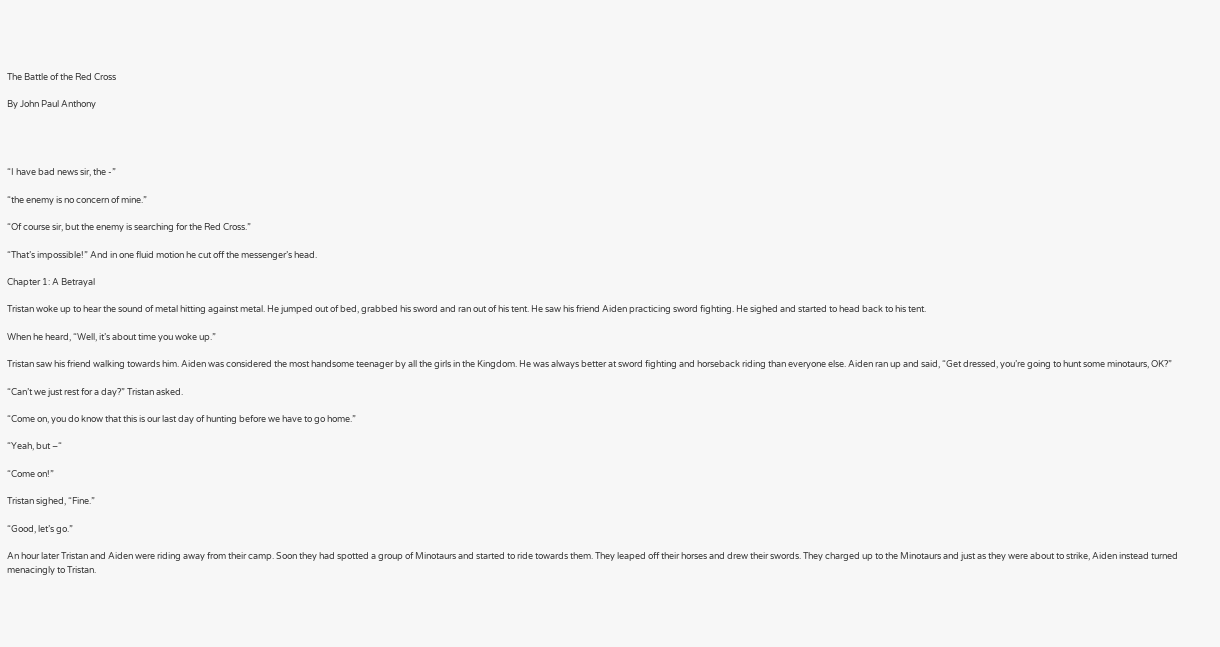The Battle of the Red Cross

By John Paul Anthony




“I have bad news sir, the -”

“the enemy is no concern of mine.”

“Of course sir, but the enemy is searching for the Red Cross.”

“That’s impossible!” And in one fluid motion he cut off the messenger’s head.

Chapter 1: A Betrayal

Tristan woke up to hear the sound of metal hitting against metal. He jumped out of bed, grabbed his sword and ran out of his tent. He saw his friend Aiden practicing sword fighting. He sighed and started to head back to his tent.

When he heard, “Well, it’s about time you woke up.”

Tristan saw his friend walking towards him. Aiden was considered the most handsome teenager by all the girls in the Kingdom. He was always better at sword fighting and horseback riding than everyone else. Aiden ran up and said, “Get dressed, you’re going to hunt some minotaurs, OK?”

“Can’t we just rest for a day?” Tristan asked.

“Come on, you do know that this is our last day of hunting before we have to go home.”

“Yeah, but –“

“Come on!”

Tristan sighed, “Fine.”

“Good, let’s go.”

An hour later Tristan and Aiden were riding away from their camp. Soon they had spotted a group of Minotaurs and started to ride towards them. They leaped off their horses and drew their swords. They charged up to the Minotaurs and just as they were about to strike, Aiden instead turned menacingly to Tristan.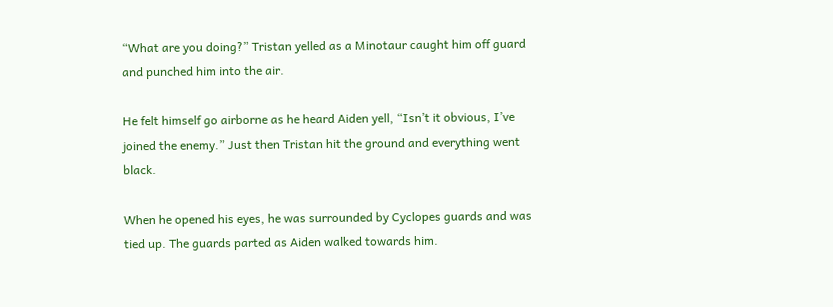“What are you doing?” Tristan yelled as a Minotaur caught him off guard and punched him into the air.

He felt himself go airborne as he heard Aiden yell, “Isn’t it obvious, I’ve joined the enemy.” Just then Tristan hit the ground and everything went black.

When he opened his eyes, he was surrounded by Cyclopes guards and was tied up. The guards parted as Aiden walked towards him.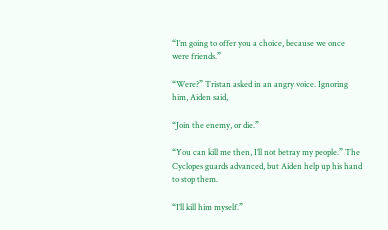“I’m going to offer you a choice, because we once were friends.”

“Were?” Tristan asked in an angry voice. Ignoring him, Aiden said,

“Join the enemy, or die.”

“You can kill me then, I’ll not betray my people.” The Cyclopes guards advanced, but Aiden help up his hand to stop them.

“I’ll kill him myself.”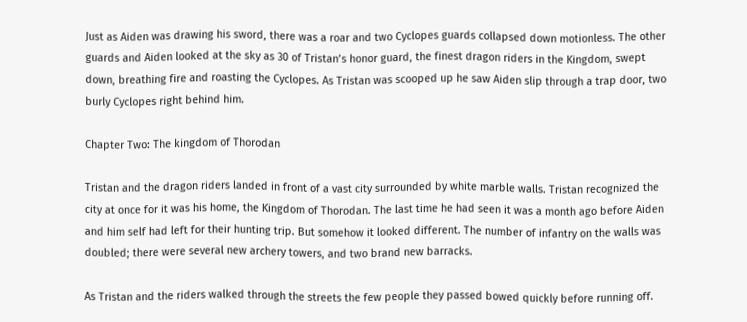Just as Aiden was drawing his sword, there was a roar and two Cyclopes guards collapsed down motionless. The other guards and Aiden looked at the sky as 30 of Tristan’s honor guard, the finest dragon riders in the Kingdom, swept down, breathing fire and roasting the Cyclopes. As Tristan was scooped up he saw Aiden slip through a trap door, two burly Cyclopes right behind him.

Chapter Two: The kingdom of Thorodan

Tristan and the dragon riders landed in front of a vast city surrounded by white marble walls. Tristan recognized the city at once for it was his home, the Kingdom of Thorodan. The last time he had seen it was a month ago before Aiden and him self had left for their hunting trip. But somehow it looked different. The number of infantry on the walls was doubled; there were several new archery towers, and two brand new barracks.

As Tristan and the riders walked through the streets the few people they passed bowed quickly before running off.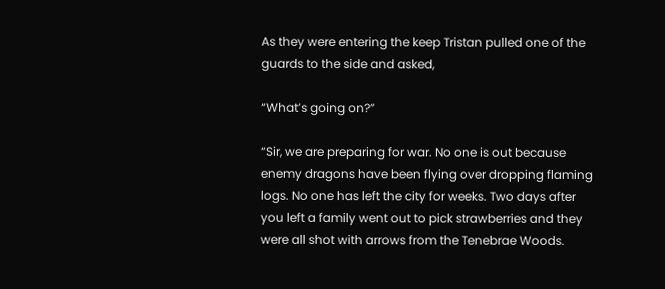As they were entering the keep Tristan pulled one of the guards to the side and asked,

“What’s going on?”

“Sir, we are preparing for war. No one is out because enemy dragons have been flying over dropping flaming logs. No one has left the city for weeks. Two days after you left a family went out to pick strawberries and they were all shot with arrows from the Tenebrae Woods.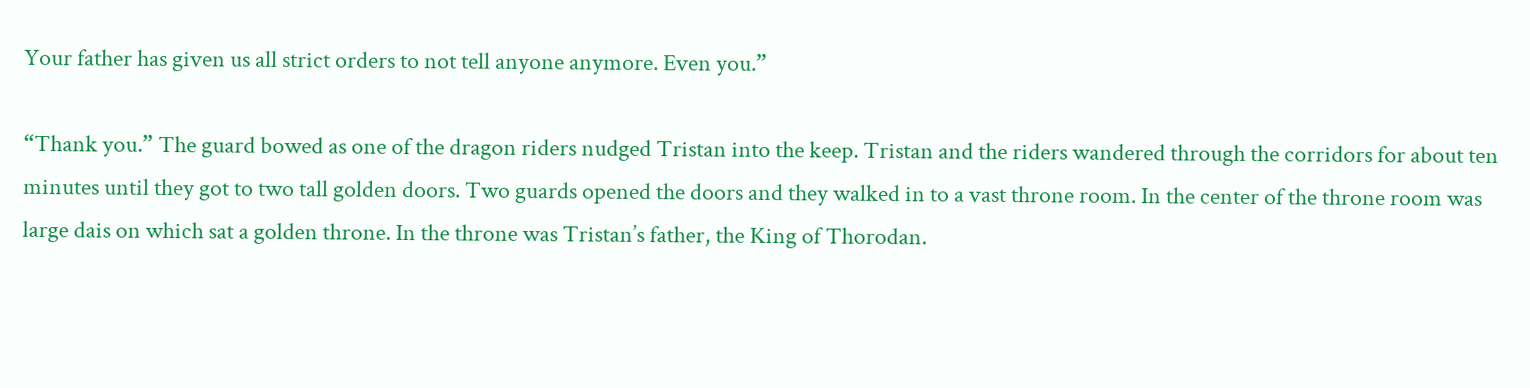Your father has given us all strict orders to not tell anyone anymore. Even you.”

“Thank you.” The guard bowed as one of the dragon riders nudged Tristan into the keep. Tristan and the riders wandered through the corridors for about ten minutes until they got to two tall golden doors. Two guards opened the doors and they walked in to a vast throne room. In the center of the throne room was large dais on which sat a golden throne. In the throne was Tristan’s father, the King of Thorodan.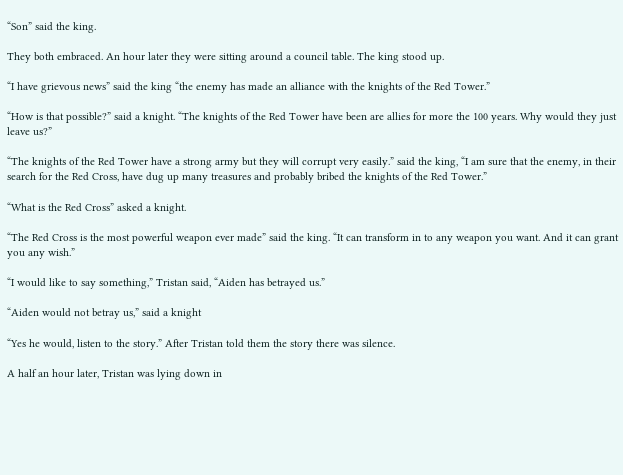“Son” said the king.

They both embraced. An hour later they were sitting around a council table. The king stood up.

“I have grievous news” said the king “the enemy has made an alliance with the knights of the Red Tower.”

“How is that possible?” said a knight. “The knights of the Red Tower have been are allies for more the 100 years. Why would they just leave us?”

“The knights of the Red Tower have a strong army but they will corrupt very easily.” said the king, “I am sure that the enemy, in their search for the Red Cross, have dug up many treasures and probably bribed the knights of the Red Tower.”

“What is the Red Cross” asked a knight.

“The Red Cross is the most powerful weapon ever made” said the king. “It can transform in to any weapon you want. And it can grant you any wish.”

“I would like to say something,” Tristan said, “Aiden has betrayed us.”

“Aiden would not betray us,” said a knight

“Yes he would, listen to the story.” After Tristan told them the story there was silence.

A half an hour later, Tristan was lying down in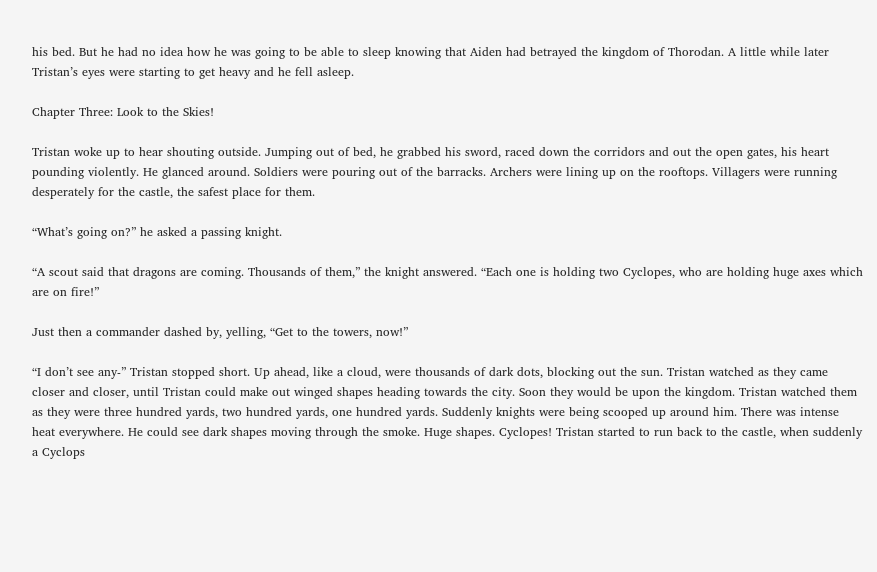his bed. But he had no idea how he was going to be able to sleep knowing that Aiden had betrayed the kingdom of Thorodan. A little while later Tristan’s eyes were starting to get heavy and he fell asleep.

Chapter Three: Look to the Skies!

Tristan woke up to hear shouting outside. Jumping out of bed, he grabbed his sword, raced down the corridors and out the open gates, his heart pounding violently. He glanced around. Soldiers were pouring out of the barracks. Archers were lining up on the rooftops. Villagers were running desperately for the castle, the safest place for them.

“What’s going on?” he asked a passing knight.

“A scout said that dragons are coming. Thousands of them,” the knight answered. “Each one is holding two Cyclopes, who are holding huge axes which are on fire!”

Just then a commander dashed by, yelling, “Get to the towers, now!”

“I don’t see any-” Tristan stopped short. Up ahead, like a cloud, were thousands of dark dots, blocking out the sun. Tristan watched as they came closer and closer, until Tristan could make out winged shapes heading towards the city. Soon they would be upon the kingdom. Tristan watched them as they were three hundred yards, two hundred yards, one hundred yards. Suddenly knights were being scooped up around him. There was intense heat everywhere. He could see dark shapes moving through the smoke. Huge shapes. Cyclopes! Tristan started to run back to the castle, when suddenly a Cyclops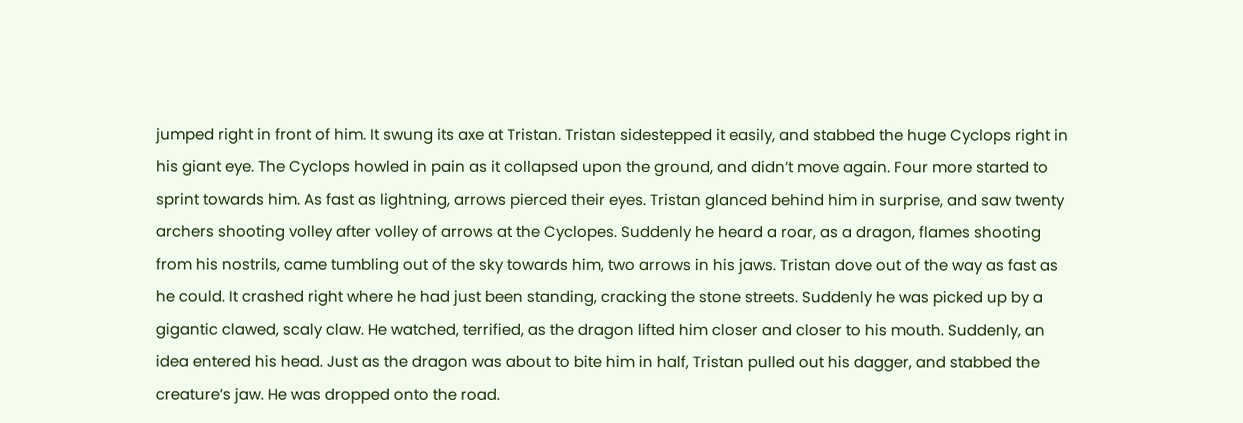jumped right in front of him. It swung its axe at Tristan. Tristan sidestepped it easily, and stabbed the huge Cyclops right in his giant eye. The Cyclops howled in pain as it collapsed upon the ground, and didn’t move again. Four more started to sprint towards him. As fast as lightning, arrows pierced their eyes. Tristan glanced behind him in surprise, and saw twenty archers shooting volley after volley of arrows at the Cyclopes. Suddenly he heard a roar, as a dragon, flames shooting from his nostrils, came tumbling out of the sky towards him, two arrows in his jaws. Tristan dove out of the way as fast as he could. It crashed right where he had just been standing, cracking the stone streets. Suddenly he was picked up by a gigantic clawed, scaly claw. He watched, terrified, as the dragon lifted him closer and closer to his mouth. Suddenly, an idea entered his head. Just as the dragon was about to bite him in half, Tristan pulled out his dagger, and stabbed the creature’s jaw. He was dropped onto the road.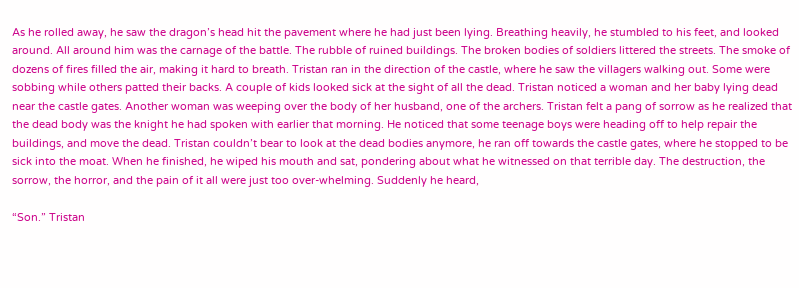As he rolled away, he saw the dragon’s head hit the pavement where he had just been lying. Breathing heavily, he stumbled to his feet, and looked around. All around him was the carnage of the battle. The rubble of ruined buildings. The broken bodies of soldiers littered the streets. The smoke of dozens of fires filled the air, making it hard to breath. Tristan ran in the direction of the castle, where he saw the villagers walking out. Some were sobbing while others patted their backs. A couple of kids looked sick at the sight of all the dead. Tristan noticed a woman and her baby lying dead near the castle gates. Another woman was weeping over the body of her husband, one of the archers. Tristan felt a pang of sorrow as he realized that the dead body was the knight he had spoken with earlier that morning. He noticed that some teenage boys were heading off to help repair the buildings, and move the dead. Tristan couldn’t bear to look at the dead bodies anymore, he ran off towards the castle gates, where he stopped to be sick into the moat. When he finished, he wiped his mouth and sat, pondering about what he witnessed on that terrible day. The destruction, the sorrow, the horror, and the pain of it all were just too over-whelming. Suddenly he heard,

“Son.” Tristan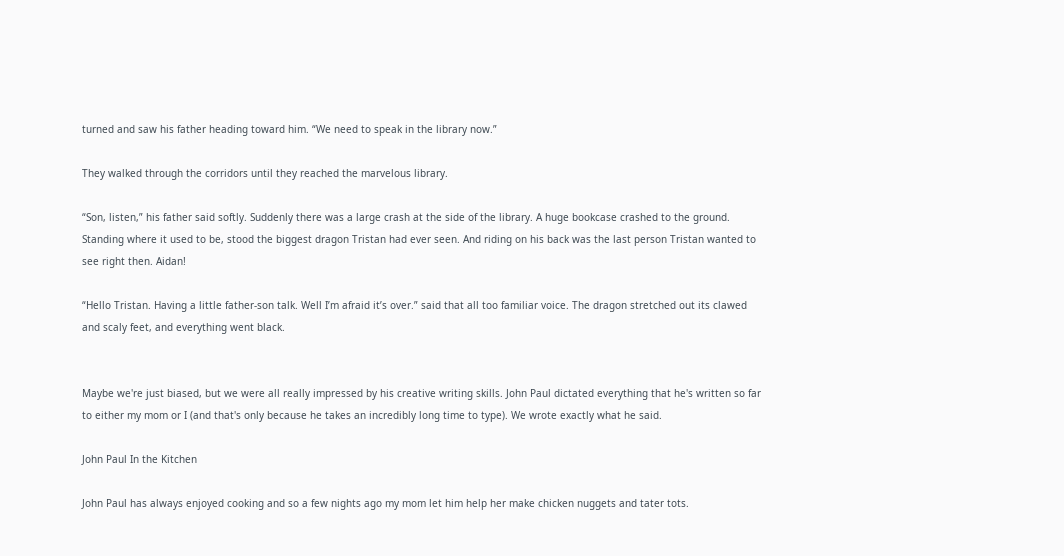turned and saw his father heading toward him. “We need to speak in the library now.”

They walked through the corridors until they reached the marvelous library.

“Son, listen,” his father said softly. Suddenly there was a large crash at the side of the library. A huge bookcase crashed to the ground. Standing where it used to be, stood the biggest dragon Tristan had ever seen. And riding on his back was the last person Tristan wanted to see right then. Aidan!

“Hello Tristan. Having a little father-son talk. Well I’m afraid it’s over.” said that all too familiar voice. The dragon stretched out its clawed and scaly feet, and everything went black.


Maybe we're just biased, but we were all really impressed by his creative writing skills. John Paul dictated everything that he's written so far to either my mom or I (and that's only because he takes an incredibly long time to type). We wrote exactly what he said.

John Paul In the Kitchen

John Paul has always enjoyed cooking and so a few nights ago my mom let him help her make chicken nuggets and tater tots.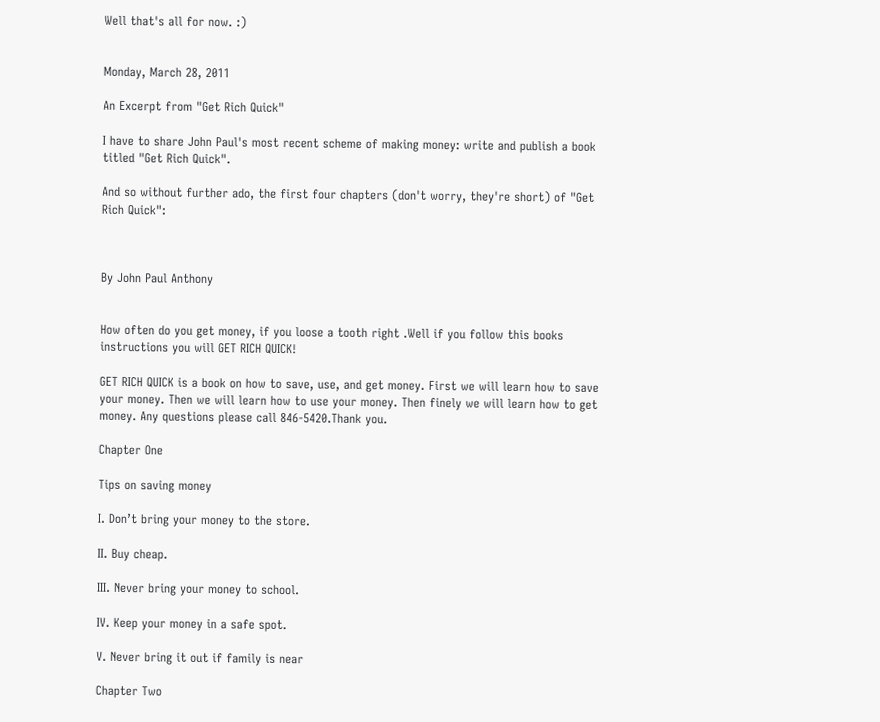Well that's all for now. :)


Monday, March 28, 2011

An Excerpt from "Get Rich Quick"

I have to share John Paul's most recent scheme of making money: write and publish a book titled "Get Rich Quick".

And so without further ado, the first four chapters (don't worry, they're short) of "Get Rich Quick":



By John Paul Anthony


How often do you get money, if you loose a tooth right .Well if you follow this books instructions you will GET RICH QUICK!

GET RICH QUICK is a book on how to save, use, and get money. First we will learn how to save your money. Then we will learn how to use your money. Then finely we will learn how to get money. Any questions please call 846-5420.Thank you.

Chapter One

Tips on saving money

I. Don’t bring your money to the store.

II. Buy cheap.

III. Never bring your money to school.

IV. Keep your money in a safe spot.

V. Never bring it out if family is near

Chapter Two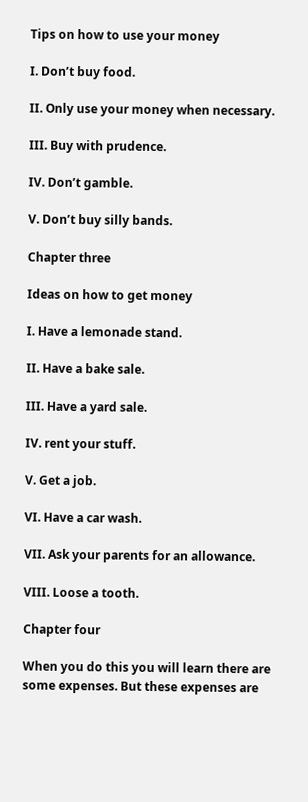Tips on how to use your money

I. Don’t buy food.

II. Only use your money when necessary.

III. Buy with prudence.

IV. Don’t gamble.

V. Don’t buy silly bands.

Chapter three

Ideas on how to get money

I. Have a lemonade stand.

II. Have a bake sale.

III. Have a yard sale.

IV. rent your stuff.

V. Get a job.

VI. Have a car wash.

VII. Ask your parents for an allowance.

VIII. Loose a tooth.

Chapter four

When you do this you will learn there are some expenses. But these expenses are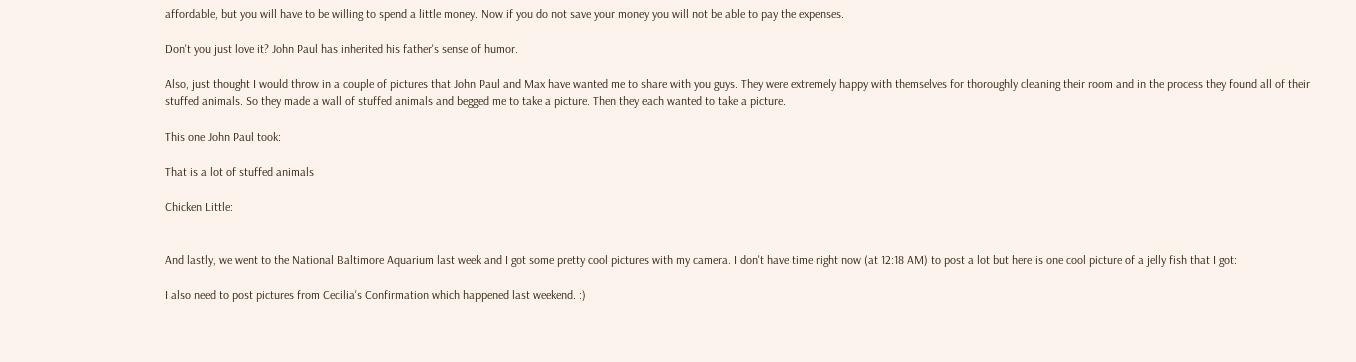affordable, but you will have to be willing to spend a little money. Now if you do not save your money you will not be able to pay the expenses.

Don't you just love it? John Paul has inherited his father's sense of humor.

Also, just thought I would throw in a couple of pictures that John Paul and Max have wanted me to share with you guys. They were extremely happy with themselves for thoroughly cleaning their room and in the process they found all of their stuffed animals. So they made a wall of stuffed animals and begged me to take a picture. Then they each wanted to take a picture.

This one John Paul took:

That is a lot of stuffed animals

Chicken Little:


And lastly, we went to the National Baltimore Aquarium last week and I got some pretty cool pictures with my camera. I don't have time right now (at 12:18 AM) to post a lot but here is one cool picture of a jelly fish that I got:

I also need to post pictures from Cecilia's Confirmation which happened last weekend. :)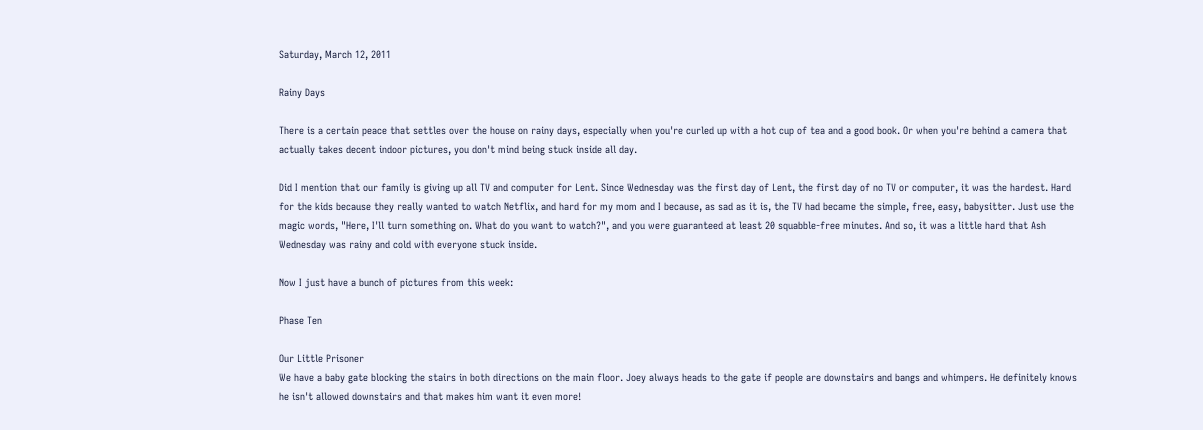Saturday, March 12, 2011

Rainy Days

There is a certain peace that settles over the house on rainy days, especially when you're curled up with a hot cup of tea and a good book. Or when you're behind a camera that actually takes decent indoor pictures, you don't mind being stuck inside all day.

Did I mention that our family is giving up all TV and computer for Lent. Since Wednesday was the first day of Lent, the first day of no TV or computer, it was the hardest. Hard for the kids because they really wanted to watch Netflix, and hard for my mom and I because, as sad as it is, the TV had became the simple, free, easy, babysitter. Just use the magic words, "Here, I'll turn something on. What do you want to watch?", and you were guaranteed at least 20 squabble-free minutes. And so, it was a little hard that Ash Wednesday was rainy and cold with everyone stuck inside.

Now I just have a bunch of pictures from this week:

Phase Ten

Our Little Prisoner
We have a baby gate blocking the stairs in both directions on the main floor. Joey always heads to the gate if people are downstairs and bangs and whimpers. He definitely knows he isn't allowed downstairs and that makes him want it even more!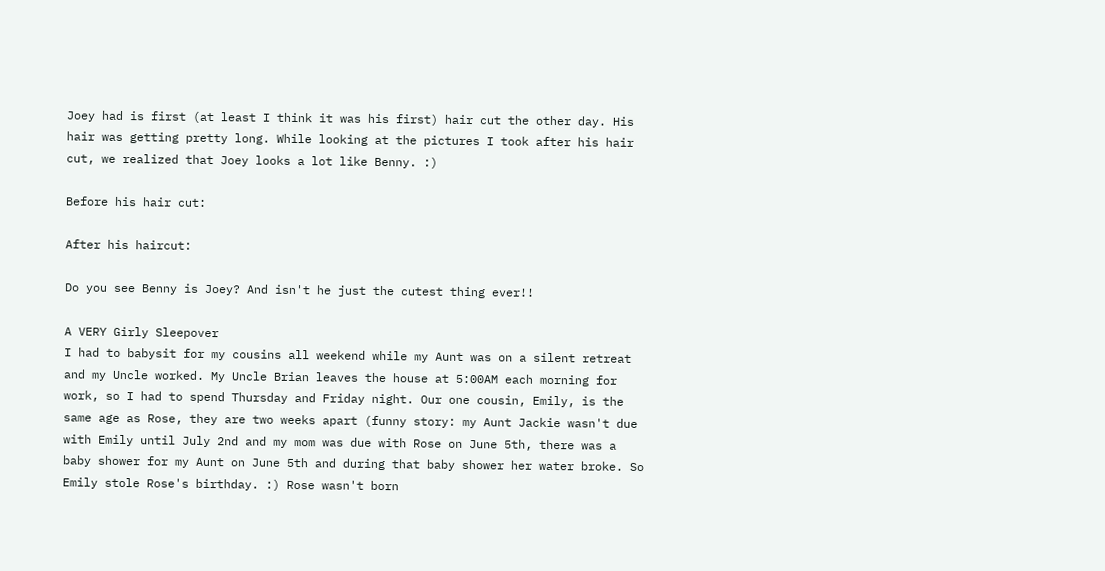Joey had is first (at least I think it was his first) hair cut the other day. His hair was getting pretty long. While looking at the pictures I took after his hair cut, we realized that Joey looks a lot like Benny. :)

Before his hair cut:

After his haircut:

Do you see Benny is Joey? And isn't he just the cutest thing ever!!

A VERY Girly Sleepover
I had to babysit for my cousins all weekend while my Aunt was on a silent retreat and my Uncle worked. My Uncle Brian leaves the house at 5:00AM each morning for work, so I had to spend Thursday and Friday night. Our one cousin, Emily, is the same age as Rose, they are two weeks apart (funny story: my Aunt Jackie wasn't due with Emily until July 2nd and my mom was due with Rose on June 5th, there was a baby shower for my Aunt on June 5th and during that baby shower her water broke. So Emily stole Rose's birthday. :) Rose wasn't born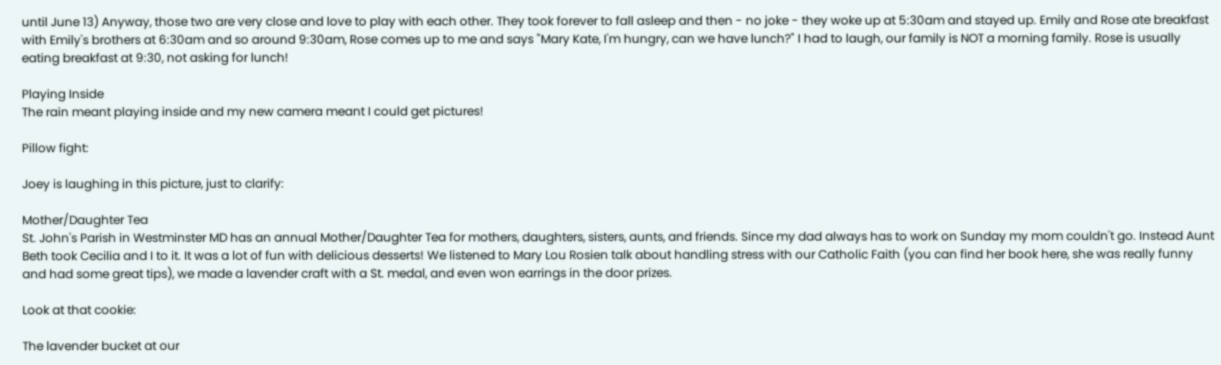until June 13) Anyway, those two are very close and love to play with each other. They took forever to fall asleep and then - no joke - they woke up at 5:30am and stayed up. Emily and Rose ate breakfast with Emily's brothers at 6:30am and so around 9:30am, Rose comes up to me and says "Mary Kate, I'm hungry, can we have lunch?" I had to laugh, our family is NOT a morning family. Rose is usually eating breakfast at 9:30, not asking for lunch!

Playing Inside
The rain meant playing inside and my new camera meant I could get pictures!

Pillow fight:

Joey is laughing in this picture, just to clarify:

Mother/Daughter Tea
St. John's Parish in Westminster MD has an annual Mother/Daughter Tea for mothers, daughters, sisters, aunts, and friends. Since my dad always has to work on Sunday my mom couldn't go. Instead Aunt Beth took Cecilia and I to it. It was a lot of fun with delicious desserts! We listened to Mary Lou Rosien talk about handling stress with our Catholic Faith (you can find her book here, she was really funny and had some great tips), we made a lavender craft with a St. medal, and even won earrings in the door prizes.

Look at that cookie:

The lavender bucket at our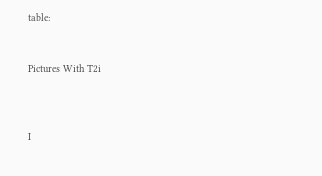table:


Pictures With T2i



I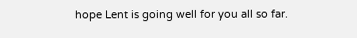hope Lent is going well for you all so far.